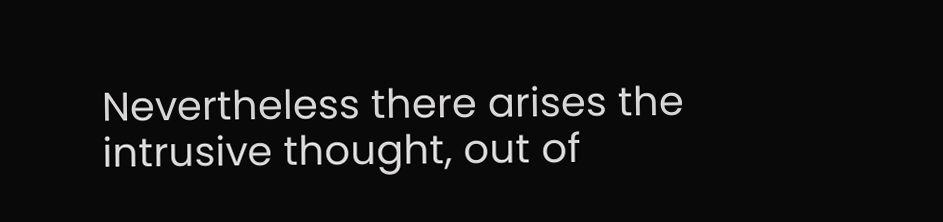Nevertheless there arises the intrusive thought, out of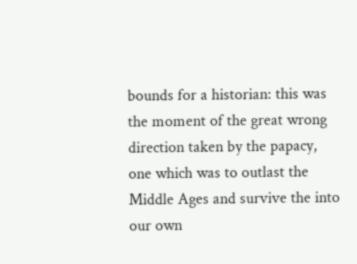bounds for a historian: this was the moment of the great wrong direction taken by the papacy, one which was to outlast the Middle Ages and survive the into our own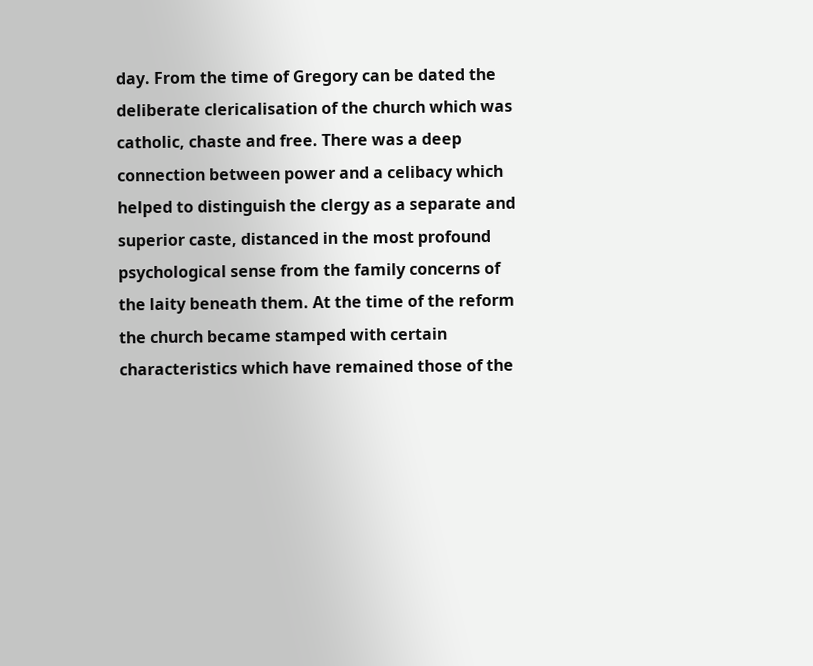day. From the time of Gregory can be dated the deliberate clericalisation of the church which was catholic, chaste and free. There was a deep connection between power and a celibacy which helped to distinguish the clergy as a separate and superior caste, distanced in the most profound psychological sense from the family concerns of the laity beneath them. At the time of the reform the church became stamped with certain characteristics which have remained those of the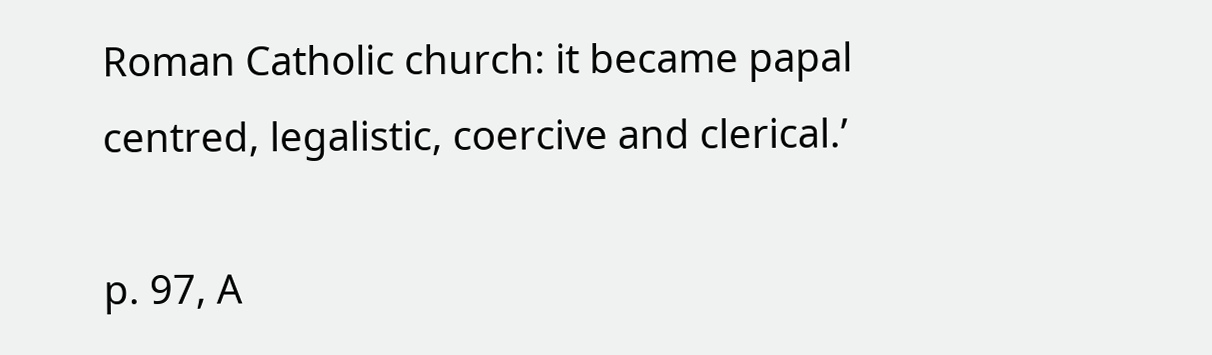Roman Catholic church: it became papal centred, legalistic, coercive and clerical.’

p. 97, A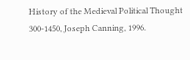History of the Medieval Political Thought 300-1450, Joseph Canning, 1996.